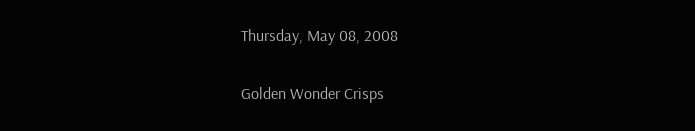Thursday, May 08, 2008

Golden Wonder Crisps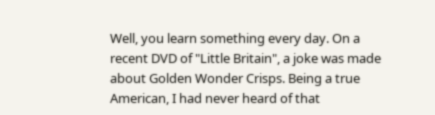Well, you learn something every day. On a recent DVD of "Little Britain", a joke was made about Golden Wonder Crisps. Being a true American, I had never heard of that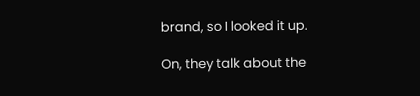brand, so I looked it up.

On, they talk about the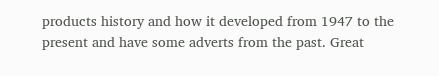products history and how it developed from 1947 to the present and have some adverts from the past. Great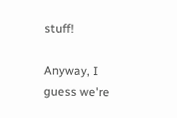stuff!

Anyway, I guess we're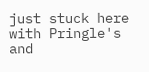just stuck here with Pringle's and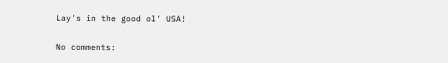Lay's in the good ol' USA!

No comments: